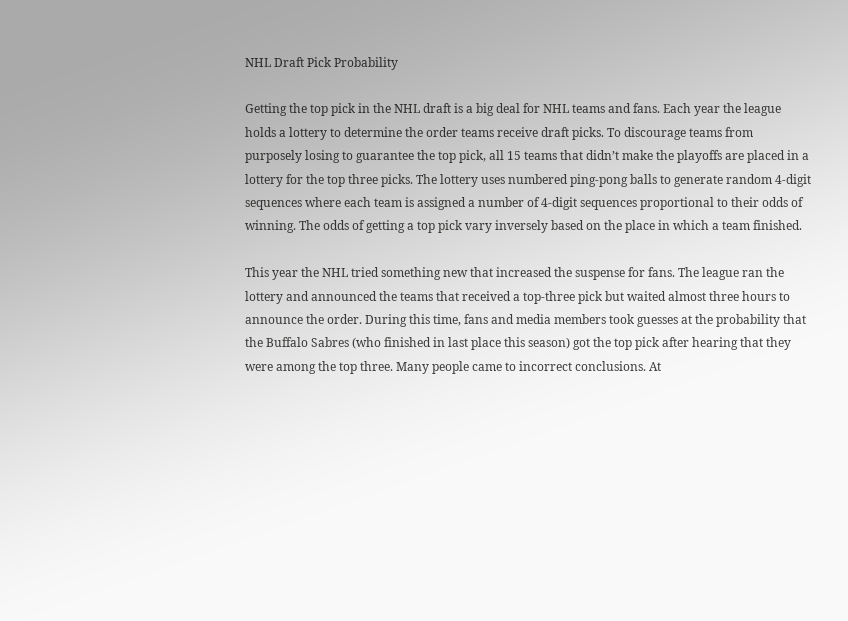NHL Draft Pick Probability

Getting the top pick in the NHL draft is a big deal for NHL teams and fans. Each year the league holds a lottery to determine the order teams receive draft picks. To discourage teams from purposely losing to guarantee the top pick, all 15 teams that didn’t make the playoffs are placed in a lottery for the top three picks. The lottery uses numbered ping-pong balls to generate random 4-digit sequences where each team is assigned a number of 4-digit sequences proportional to their odds of winning. The odds of getting a top pick vary inversely based on the place in which a team finished.

This year the NHL tried something new that increased the suspense for fans. The league ran the lottery and announced the teams that received a top-three pick but waited almost three hours to announce the order. During this time, fans and media members took guesses at the probability that the Buffalo Sabres (who finished in last place this season) got the top pick after hearing that they were among the top three. Many people came to incorrect conclusions. At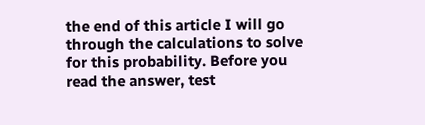the end of this article I will go through the calculations to solve for this probability. Before you read the answer, test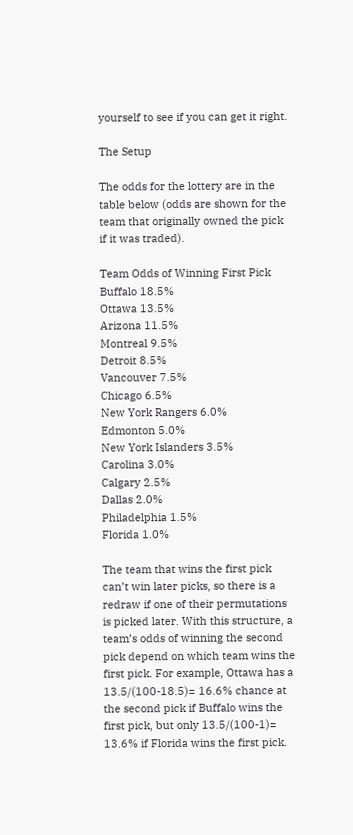yourself to see if you can get it right.

The Setup

The odds for the lottery are in the table below (odds are shown for the team that originally owned the pick if it was traded).

Team Odds of Winning First Pick
Buffalo 18.5%
Ottawa 13.5%
Arizona 11.5%
Montreal 9.5%
Detroit 8.5%
Vancouver 7.5%
Chicago 6.5%
New York Rangers 6.0%
Edmonton 5.0%
New York Islanders 3.5%
Carolina 3.0%
Calgary 2.5%
Dallas 2.0%
Philadelphia 1.5%
Florida 1.0%

The team that wins the first pick can’t win later picks, so there is a redraw if one of their permutations is picked later. With this structure, a team’s odds of winning the second pick depend on which team wins the first pick. For example, Ottawa has a 13.5/(100-18.5)= 16.6% chance at the second pick if Buffalo wins the first pick, but only 13.5/(100-1)= 13.6% if Florida wins the first pick.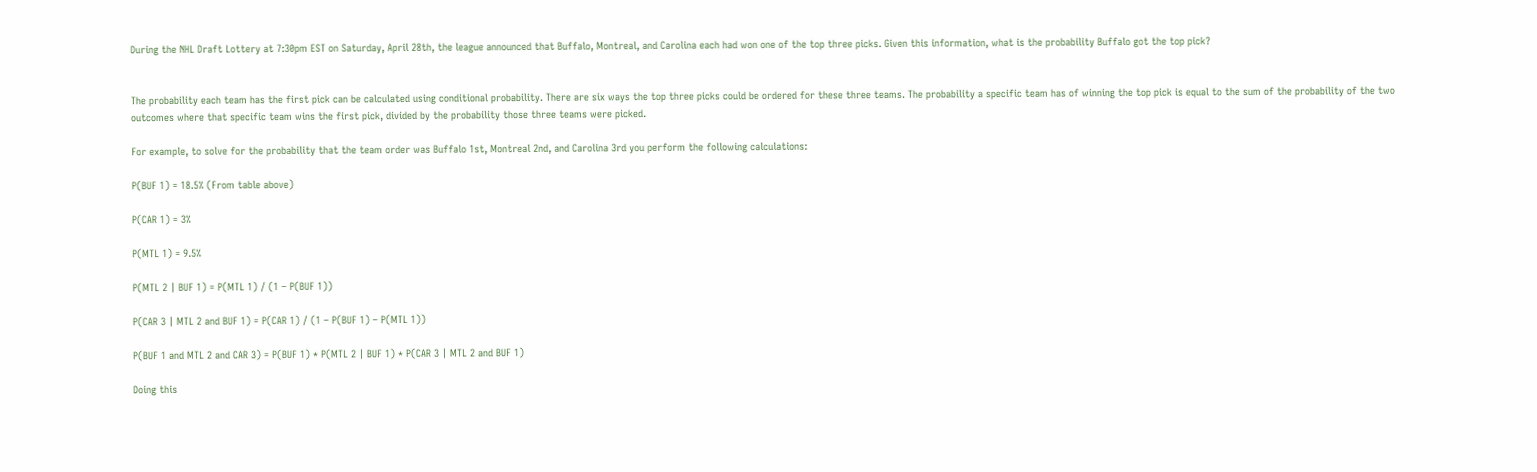During the NHL Draft Lottery at 7:30pm EST on Saturday, April 28th, the league announced that Buffalo, Montreal, and Carolina each had won one of the top three picks. Given this information, what is the probability Buffalo got the top pick?


The probability each team has the first pick can be calculated using conditional probability. There are six ways the top three picks could be ordered for these three teams. The probability a specific team has of winning the top pick is equal to the sum of the probability of the two outcomes where that specific team wins the first pick, divided by the probability those three teams were picked.

For example, to solve for the probability that the team order was Buffalo 1st, Montreal 2nd, and Carolina 3rd you perform the following calculations:

P(BUF 1) = 18.5% (From table above)

P(CAR 1) = 3%

P(MTL 1) = 9.5%

P(MTL 2 | BUF 1) = P(MTL 1) / (1 – P(BUF 1))

P(CAR 3 | MTL 2 and BUF 1) = P(CAR 1) / (1 – P(BUF 1) – P(MTL 1))

P(BUF 1 and MTL 2 and CAR 3) = P(BUF 1) * P(MTL 2 | BUF 1) * P(CAR 3 | MTL 2 and BUF 1)

Doing this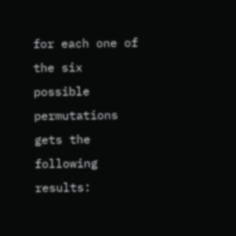for each one of the six possible permutations gets the following results: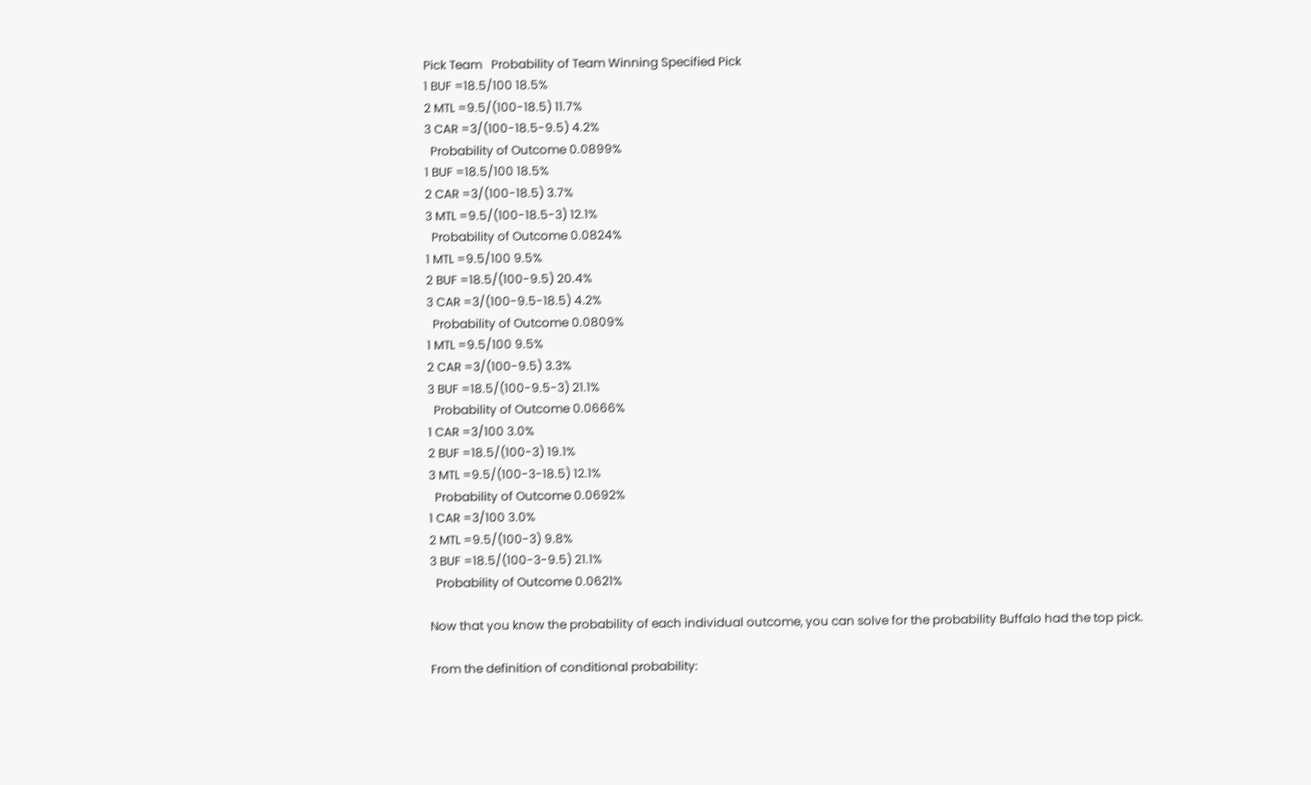Pick Team   Probability of Team Winning Specified Pick
1 BUF =18.5/100 18.5%
2 MTL =9.5/(100-18.5) 11.7%
3 CAR =3/(100-18.5-9.5) 4.2%
  Probability of Outcome 0.0899%
1 BUF =18.5/100 18.5%
2 CAR =3/(100-18.5) 3.7%
3 MTL =9.5/(100-18.5-3) 12.1%
  Probability of Outcome 0.0824%
1 MTL =9.5/100 9.5%
2 BUF =18.5/(100-9.5) 20.4%
3 CAR =3/(100-9.5-18.5) 4.2%
  Probability of Outcome 0.0809%
1 MTL =9.5/100 9.5%
2 CAR =3/(100-9.5) 3.3%
3 BUF =18.5/(100-9.5-3) 21.1%
  Probability of Outcome 0.0666%
1 CAR =3/100 3.0%
2 BUF =18.5/(100-3) 19.1%
3 MTL =9.5/(100-3-18.5) 12.1%
  Probability of Outcome 0.0692%
1 CAR =3/100 3.0%
2 MTL =9.5/(100-3) 9.8%
3 BUF =18.5/(100-3-9.5) 21.1%
  Probability of Outcome 0.0621%

Now that you know the probability of each individual outcome, you can solve for the probability Buffalo had the top pick.

From the definition of conditional probability: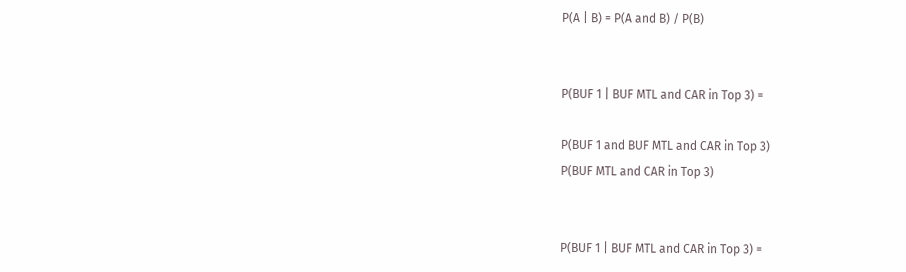P(A | B) = P(A and B) / P(B)


P(BUF 1 | BUF MTL and CAR in Top 3) =

P(BUF 1 and BUF MTL and CAR in Top 3)
P(BUF MTL and CAR in Top 3)


P(BUF 1 | BUF MTL and CAR in Top 3) =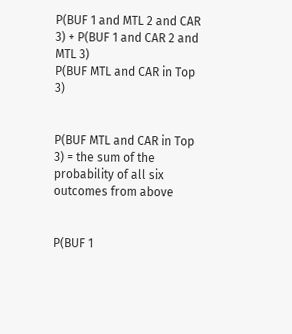P(BUF 1 and MTL 2 and CAR 3) + P(BUF 1 and CAR 2 and MTL 3)
P(BUF MTL and CAR in Top 3)


P(BUF MTL and CAR in Top 3) = the sum of the probability of all six outcomes from above


P(BUF 1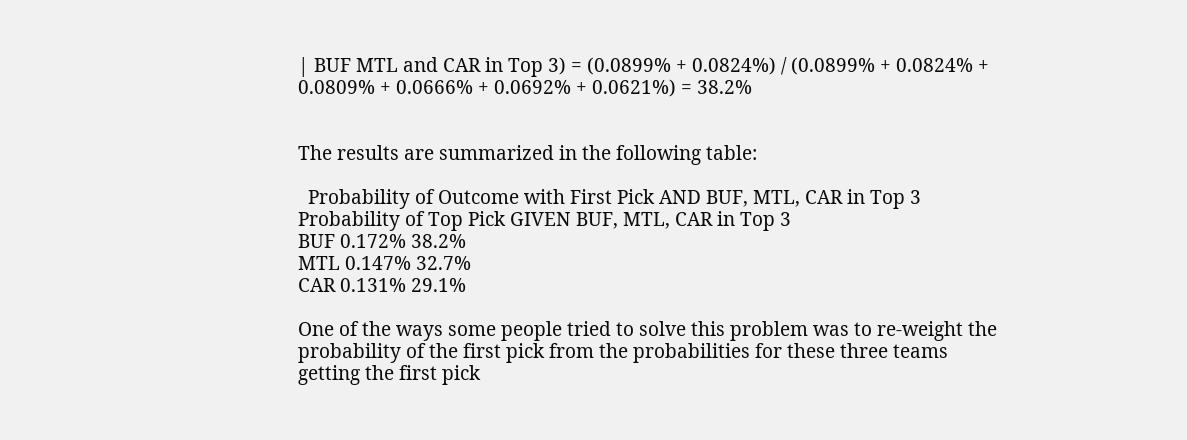| BUF MTL and CAR in Top 3) = (0.0899% + 0.0824%) / (0.0899% + 0.0824% + 0.0809% + 0.0666% + 0.0692% + 0.0621%) = 38.2%


The results are summarized in the following table:

  Probability of Outcome with First Pick AND BUF, MTL, CAR in Top 3 Probability of Top Pick GIVEN BUF, MTL, CAR in Top 3
BUF 0.172% 38.2%
MTL 0.147% 32.7%
CAR 0.131% 29.1%

One of the ways some people tried to solve this problem was to re-weight the probability of the first pick from the probabilities for these three teams getting the first pick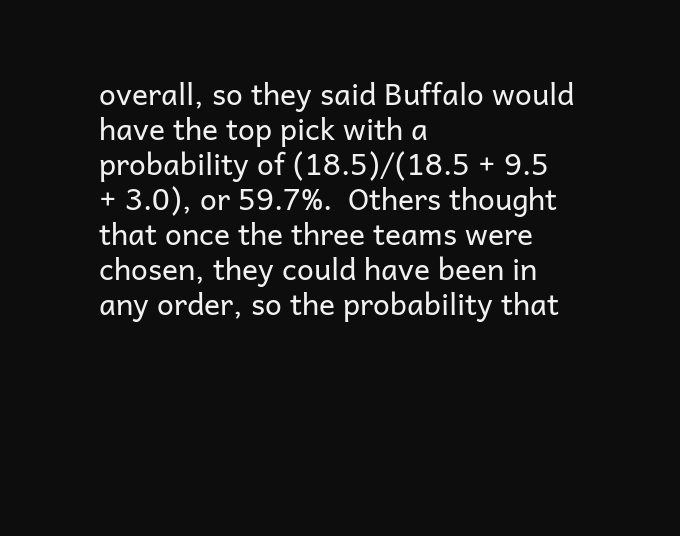overall, so they said Buffalo would have the top pick with a probability of (18.5)/(18.5 + 9.5 + 3.0), or 59.7%.  Others thought that once the three teams were chosen, they could have been in any order, so the probability that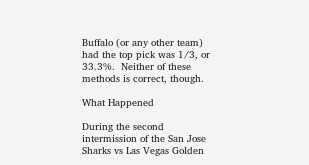Buffalo (or any other team) had the top pick was 1/3, or 33.3%.  Neither of these methods is correct, though.

What Happened

During the second intermission of the San Jose Sharks vs Las Vegas Golden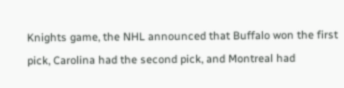Knights game, the NHL announced that Buffalo won the first pick, Carolina had the second pick, and Montreal had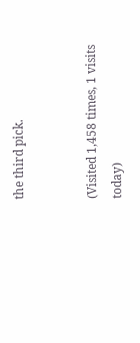the third pick.


(Visited 1,458 times, 1 visits today)